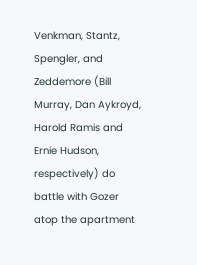Venkman, Stantz, Spengler, and Zeddemore (Bill Murray, Dan Aykroyd, Harold Ramis and Ernie Hudson, respectively) do battle with Gozer atop the apartment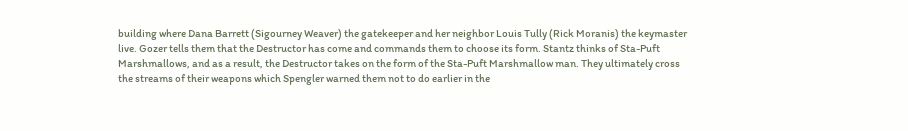building where Dana Barrett (Sigourney Weaver) the gatekeeper and her neighbor Louis Tully (Rick Moranis) the keymaster live. Gozer tells them that the Destructor has come and commands them to choose its form. Stantz thinks of Sta-Puft Marshmallows, and as a result, the Destructor takes on the form of the Sta-Puft Marshmallow man. They ultimately cross the streams of their weapons which Spengler warned them not to do earlier in the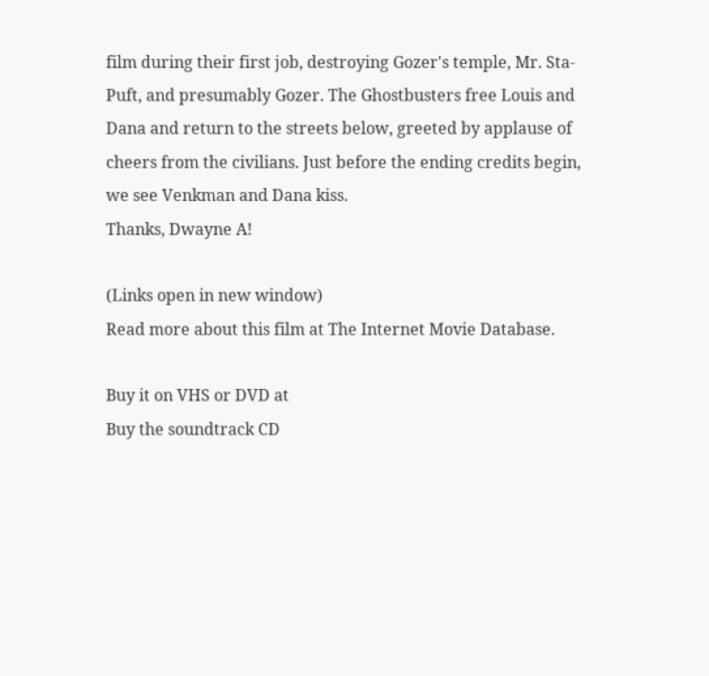film during their first job, destroying Gozer's temple, Mr. Sta-Puft, and presumably Gozer. The Ghostbusters free Louis and Dana and return to the streets below, greeted by applause of cheers from the civilians. Just before the ending credits begin, we see Venkman and Dana kiss.
Thanks, Dwayne A!

(Links open in new window)
Read more about this film at The Internet Movie Database.

Buy it on VHS or DVD at
Buy the soundtrack CD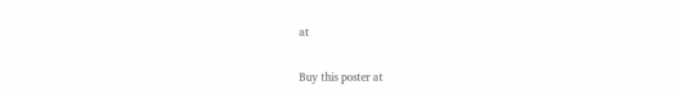at

Buy this poster at